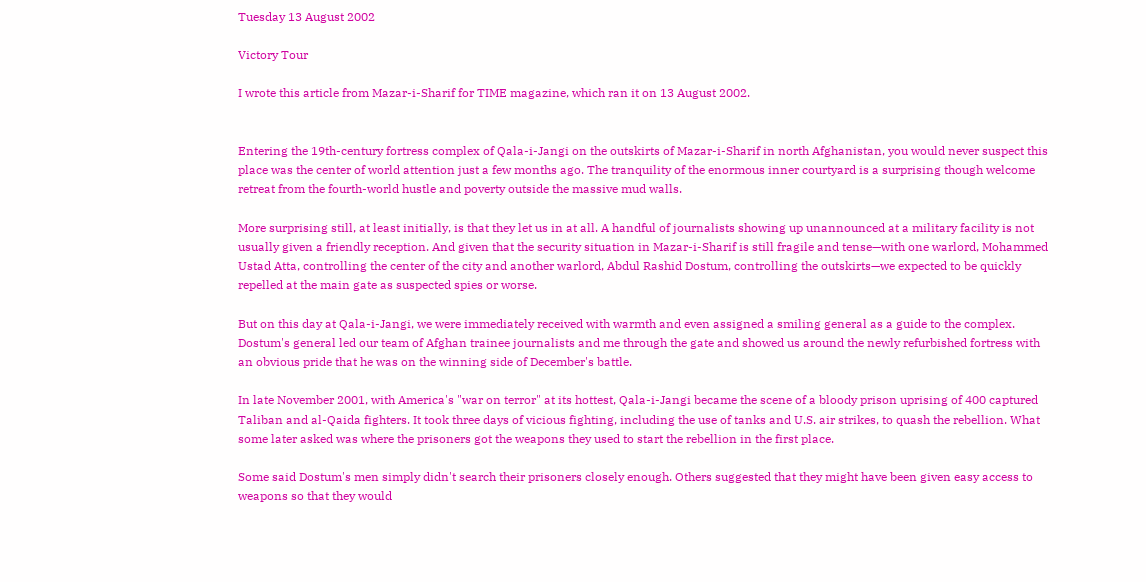Tuesday 13 August 2002

Victory Tour

I wrote this article from Mazar-i-Sharif for TIME magazine, which ran it on 13 August 2002.


Entering the 19th-century fortress complex of Qala-i-Jangi on the outskirts of Mazar-i-Sharif in north Afghanistan, you would never suspect this place was the center of world attention just a few months ago. The tranquility of the enormous inner courtyard is a surprising though welcome retreat from the fourth-world hustle and poverty outside the massive mud walls.

More surprising still, at least initially, is that they let us in at all. A handful of journalists showing up unannounced at a military facility is not usually given a friendly reception. And given that the security situation in Mazar-i-Sharif is still fragile and tense—with one warlord, Mohammed Ustad Atta, controlling the center of the city and another warlord, Abdul Rashid Dostum, controlling the outskirts—we expected to be quickly repelled at the main gate as suspected spies or worse.

But on this day at Qala-i-Jangi, we were immediately received with warmth and even assigned a smiling general as a guide to the complex. Dostum's general led our team of Afghan trainee journalists and me through the gate and showed us around the newly refurbished fortress with an obvious pride that he was on the winning side of December's battle.

In late November 2001, with America's "war on terror" at its hottest, Qala-i-Jangi became the scene of a bloody prison uprising of 400 captured Taliban and al-Qaida fighters. It took three days of vicious fighting, including the use of tanks and U.S. air strikes, to quash the rebellion. What some later asked was where the prisoners got the weapons they used to start the rebellion in the first place.

Some said Dostum's men simply didn't search their prisoners closely enough. Others suggested that they might have been given easy access to weapons so that they would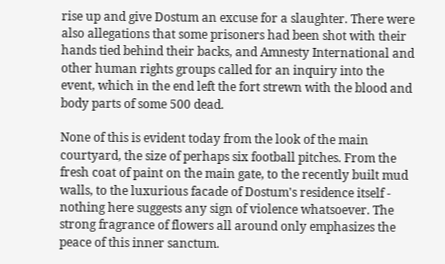rise up and give Dostum an excuse for a slaughter. There were also allegations that some prisoners had been shot with their hands tied behind their backs, and Amnesty International and other human rights groups called for an inquiry into the event, which in the end left the fort strewn with the blood and body parts of some 500 dead.

None of this is evident today from the look of the main courtyard, the size of perhaps six football pitches. From the fresh coat of paint on the main gate, to the recently built mud walls, to the luxurious facade of Dostum's residence itself - nothing here suggests any sign of violence whatsoever. The strong fragrance of flowers all around only emphasizes the peace of this inner sanctum.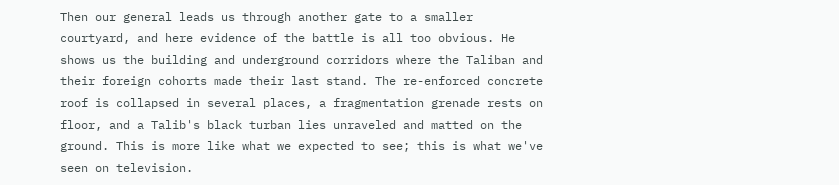Then our general leads us through another gate to a smaller courtyard, and here evidence of the battle is all too obvious. He shows us the building and underground corridors where the Taliban and their foreign cohorts made their last stand. The re-enforced concrete roof is collapsed in several places, a fragmentation grenade rests on floor, and a Talib's black turban lies unraveled and matted on the ground. This is more like what we expected to see; this is what we've seen on television.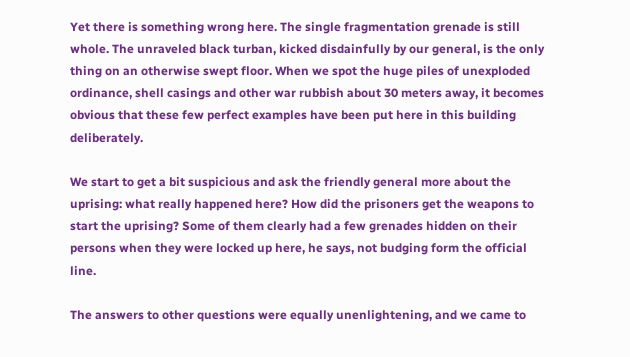Yet there is something wrong here. The single fragmentation grenade is still whole. The unraveled black turban, kicked disdainfully by our general, is the only thing on an otherwise swept floor. When we spot the huge piles of unexploded ordinance, shell casings and other war rubbish about 30 meters away, it becomes obvious that these few perfect examples have been put here in this building deliberately.

We start to get a bit suspicious and ask the friendly general more about the uprising: what really happened here? How did the prisoners get the weapons to start the uprising? Some of them clearly had a few grenades hidden on their persons when they were locked up here, he says, not budging form the official line.

The answers to other questions were equally unenlightening, and we came to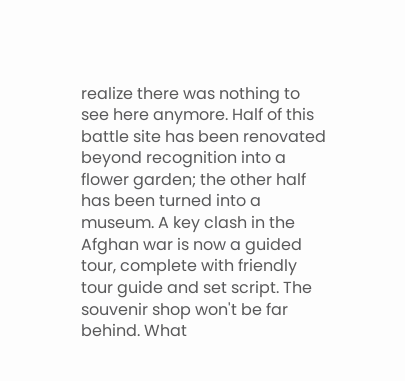realize there was nothing to see here anymore. Half of this battle site has been renovated beyond recognition into a flower garden; the other half has been turned into a museum. A key clash in the Afghan war is now a guided tour, complete with friendly tour guide and set script. The souvenir shop won't be far behind. What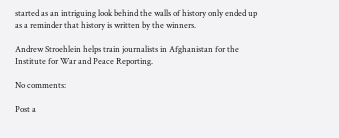started as an intriguing look behind the walls of history only ended up as a reminder that history is written by the winners.

Andrew Stroehlein helps train journalists in Afghanistan for the Institute for War and Peace Reporting.

No comments:

Post a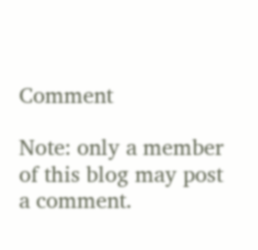Comment

Note: only a member of this blog may post a comment.